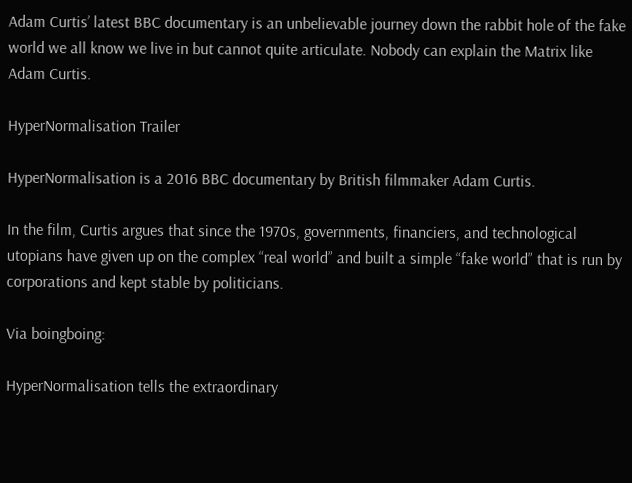Adam Curtis’ latest BBC documentary is an unbelievable journey down the rabbit hole of the fake world we all know we live in but cannot quite articulate. Nobody can explain the Matrix like Adam Curtis.

HyperNormalisation Trailer

HyperNormalisation is a 2016 BBC documentary by British filmmaker Adam Curtis.

In the film, Curtis argues that since the 1970s, governments, financiers, and technological utopians have given up on the complex “real world” and built a simple “fake world” that is run by corporations and kept stable by politicians.

Via boingboing:

HyperNormalisation tells the extraordinary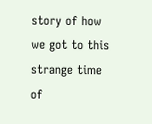story of how we got to this strange time of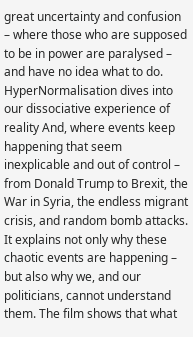great uncertainty and confusion – where those who are supposed to be in power are paralysed – and have no idea what to do. HyperNormalisation dives into our dissociative experience of reality And, where events keep happening that seem inexplicable and out of control – from Donald Trump to Brexit, the War in Syria, the endless migrant crisis, and random bomb attacks. It explains not only why these chaotic events are happening – but also why we, and our politicians, cannot understand them. The film shows that what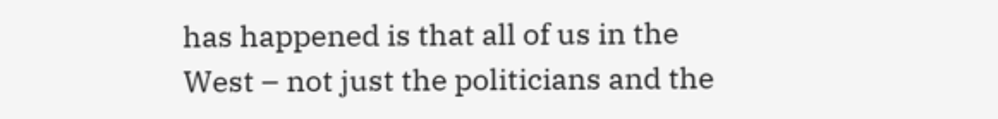has happened is that all of us in the West – not just the politicians and the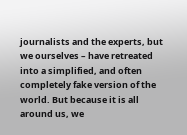journalists and the experts, but we ourselves – have retreated into a simplified, and often completely fake version of the world. But because it is all around us, we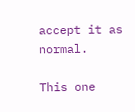accept it as normal.

This one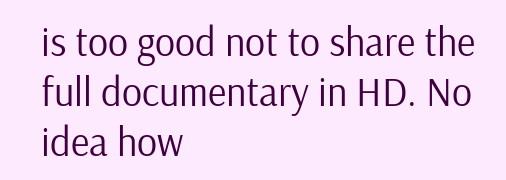is too good not to share the full documentary in HD. No idea how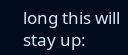long this will stay up: